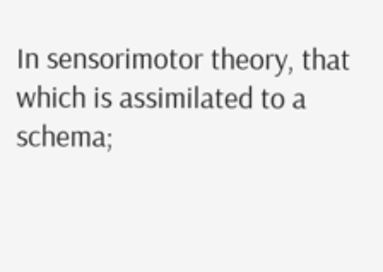In sensorimotor theory, that which is assimilated to a schema;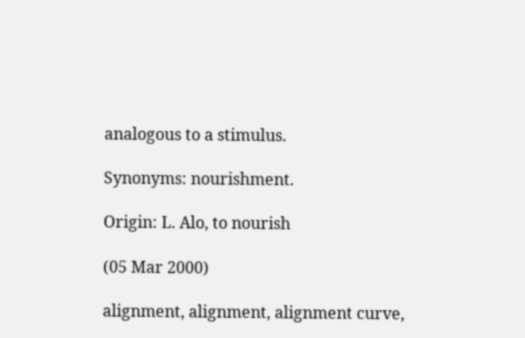analogous to a stimulus.

Synonyms: nourishment.

Origin: L. Alo, to nourish

(05 Mar 2000)

alignment, alignment, alignment curve,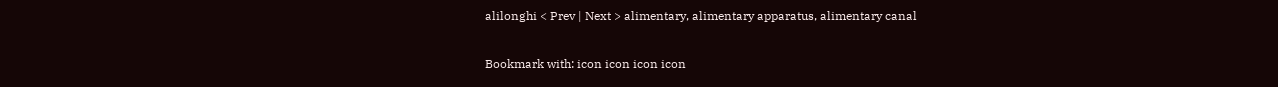alilonghi < Prev | Next > alimentary, alimentary apparatus, alimentary canal

Bookmark with: icon icon icon icon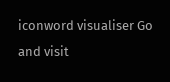iconword visualiser Go and visit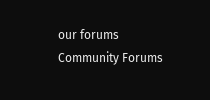our forums Community Forums